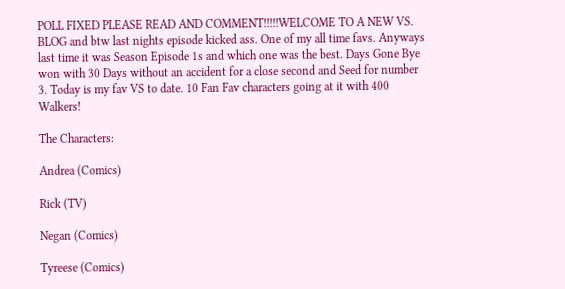POLL FIXED PLEASE READ AND COMMENT!!!!!WELCOME TO A NEW VS. BLOG and btw last nights episode kicked ass. One of my all time favs. Anyways last time it was Season Episode 1s and which one was the best. Days Gone Bye won with 30 Days without an accident for a close second and Seed for number 3. Today is my fav VS to date. 10 Fan Fav characters going at it with 400 Walkers!

The Characters:

Andrea (Comics)

Rick (TV)

Negan (Comics)

Tyreese (Comics)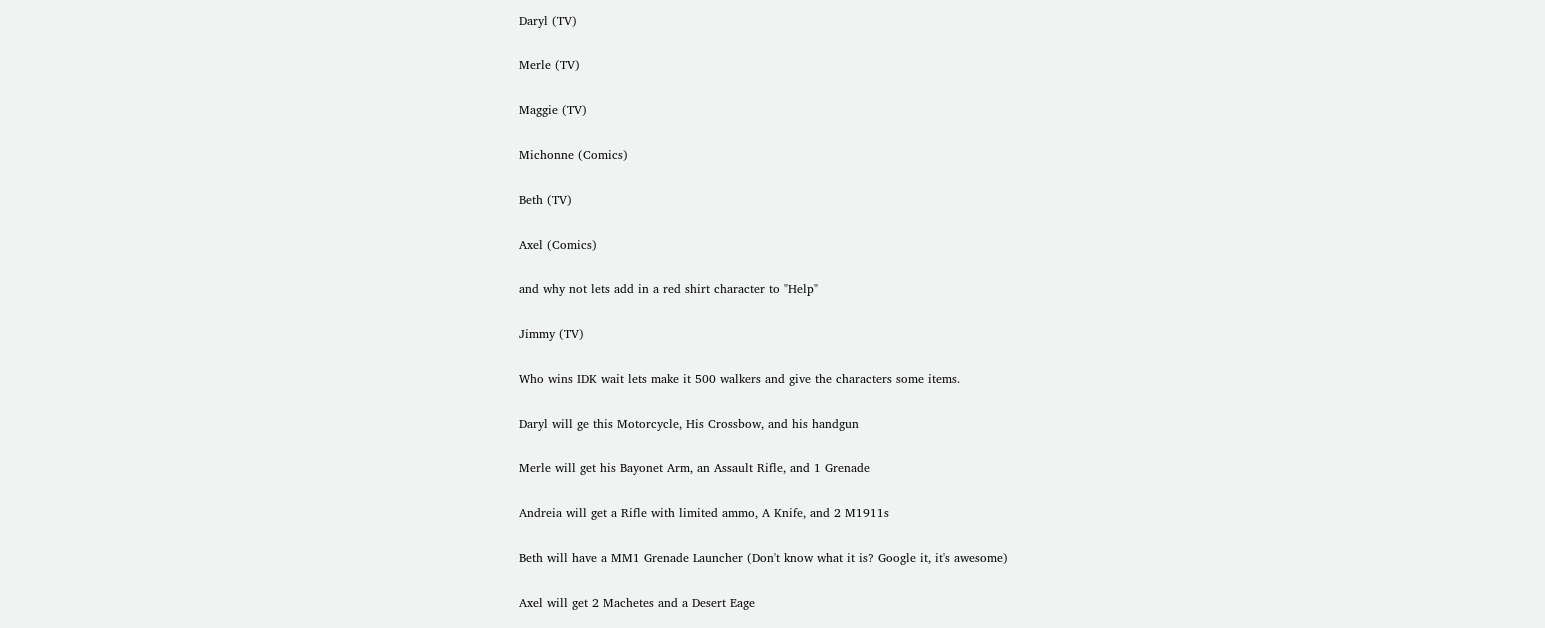Daryl (TV)

Merle (TV)

Maggie (TV)

Michonne (Comics)

Beth (TV)

Axel (Comics)

and why not lets add in a red shirt character to "Help"

Jimmy (TV)

Who wins IDK wait lets make it 500 walkers and give the characters some items.

Daryl will ge this Motorcycle, His Crossbow, and his handgun

Merle will get his Bayonet Arm, an Assault Rifle, and 1 Grenade

Andreia will get a Rifle with limited ammo, A Knife, and 2 M1911s

Beth will have a MM1 Grenade Launcher (Don't know what it is? Google it, it's awesome)

Axel will get 2 Machetes and a Desert Eage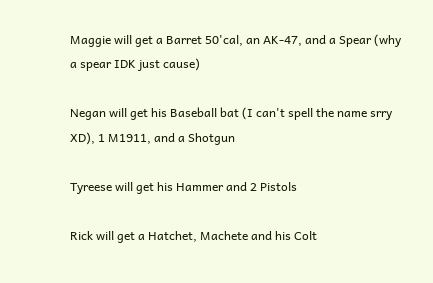Maggie will get a Barret 50'cal, an AK-47, and a Spear (why a spear IDK just cause)

Negan will get his Baseball bat (I can't spell the name srry XD), 1 M1911, and a Shotgun

Tyreese will get his Hammer and 2 Pistols

Rick will get a Hatchet, Machete and his Colt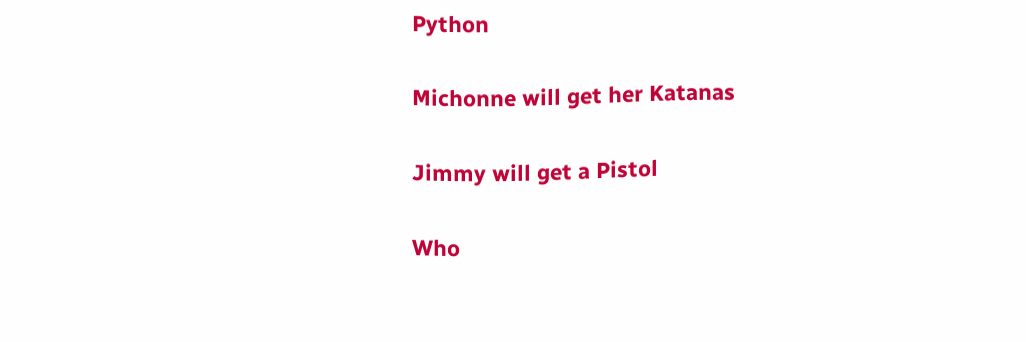Python

Michonne will get her Katanas

Jimmy will get a Pistol

Who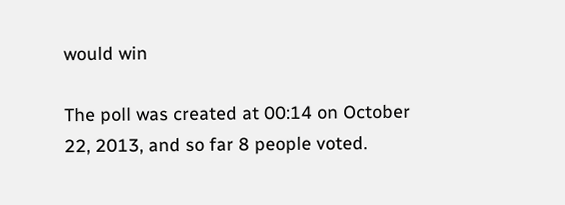would win

The poll was created at 00:14 on October 22, 2013, and so far 8 people voted.